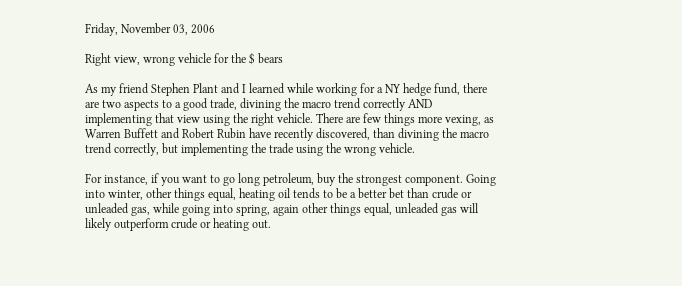Friday, November 03, 2006

Right view, wrong vehicle for the $ bears

As my friend Stephen Plant and I learned while working for a NY hedge fund, there are two aspects to a good trade, divining the macro trend correctly AND implementing that view using the right vehicle. There are few things more vexing, as Warren Buffett and Robert Rubin have recently discovered, than divining the macro trend correctly, but implementing the trade using the wrong vehicle.

For instance, if you want to go long petroleum, buy the strongest component. Going into winter, other things equal, heating oil tends to be a better bet than crude or unleaded gas, while going into spring, again other things equal, unleaded gas will likely outperform crude or heating out.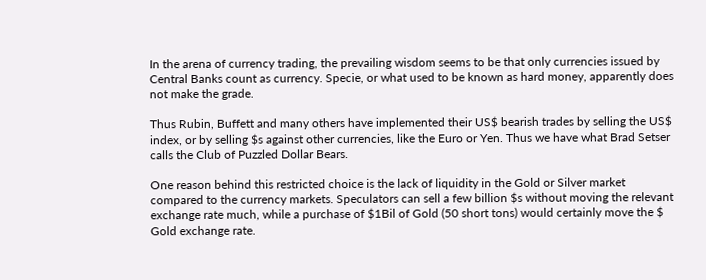In the arena of currency trading, the prevailing wisdom seems to be that only currencies issued by Central Banks count as currency. Specie, or what used to be known as hard money, apparently does not make the grade.

Thus Rubin, Buffett and many others have implemented their US$ bearish trades by selling the US$ index, or by selling $s against other currencies, like the Euro or Yen. Thus we have what Brad Setser calls the Club of Puzzled Dollar Bears.

One reason behind this restricted choice is the lack of liquidity in the Gold or Silver market compared to the currency markets. Speculators can sell a few billion $s without moving the relevant exchange rate much, while a purchase of $1Bil of Gold (50 short tons) would certainly move the $ Gold exchange rate.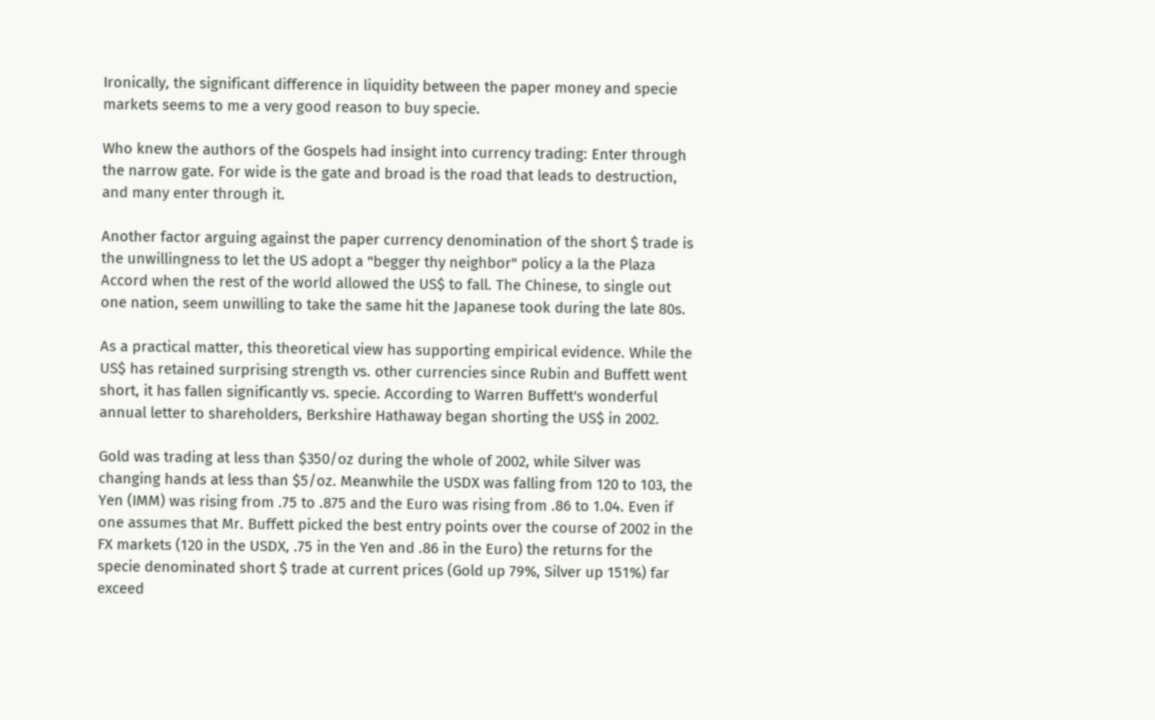Ironically, the significant difference in liquidity between the paper money and specie markets seems to me a very good reason to buy specie.

Who knew the authors of the Gospels had insight into currency trading: Enter through the narrow gate. For wide is the gate and broad is the road that leads to destruction, and many enter through it.

Another factor arguing against the paper currency denomination of the short $ trade is the unwillingness to let the US adopt a "begger thy neighbor" policy a la the Plaza Accord when the rest of the world allowed the US$ to fall. The Chinese, to single out one nation, seem unwilling to take the same hit the Japanese took during the late 80s.

As a practical matter, this theoretical view has supporting empirical evidence. While the US$ has retained surprising strength vs. other currencies since Rubin and Buffett went short, it has fallen significantly vs. specie. According to Warren Buffett's wonderful annual letter to shareholders, Berkshire Hathaway began shorting the US$ in 2002.

Gold was trading at less than $350/oz during the whole of 2002, while Silver was changing hands at less than $5/oz. Meanwhile the USDX was falling from 120 to 103, the Yen (IMM) was rising from .75 to .875 and the Euro was rising from .86 to 1.04. Even if one assumes that Mr. Buffett picked the best entry points over the course of 2002 in the FX markets (120 in the USDX, .75 in the Yen and .86 in the Euro) the returns for the specie denominated short $ trade at current prices (Gold up 79%, Silver up 151%) far exceed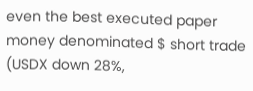even the best executed paper money denominated $ short trade (USDX down 28%,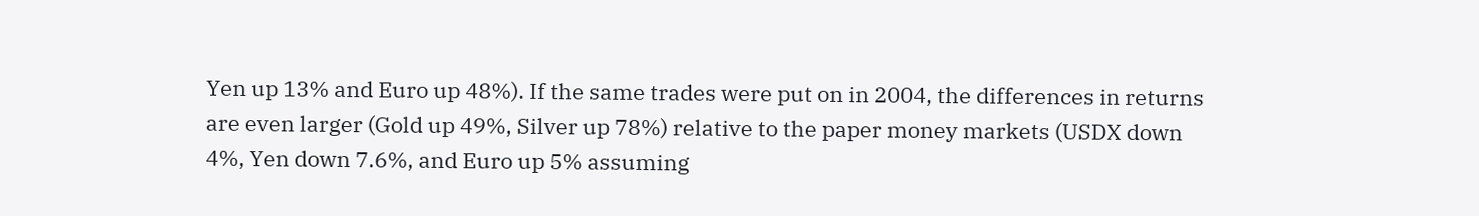Yen up 13% and Euro up 48%). If the same trades were put on in 2004, the differences in returns are even larger (Gold up 49%, Silver up 78%) relative to the paper money markets (USDX down 4%, Yen down 7.6%, and Euro up 5% assuming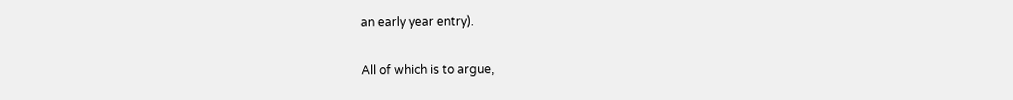an early year entry).

All of which is to argue,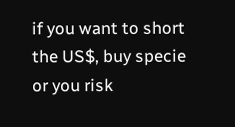if you want to short the US$, buy specie or you risk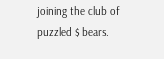joining the club of puzzled $ bears.